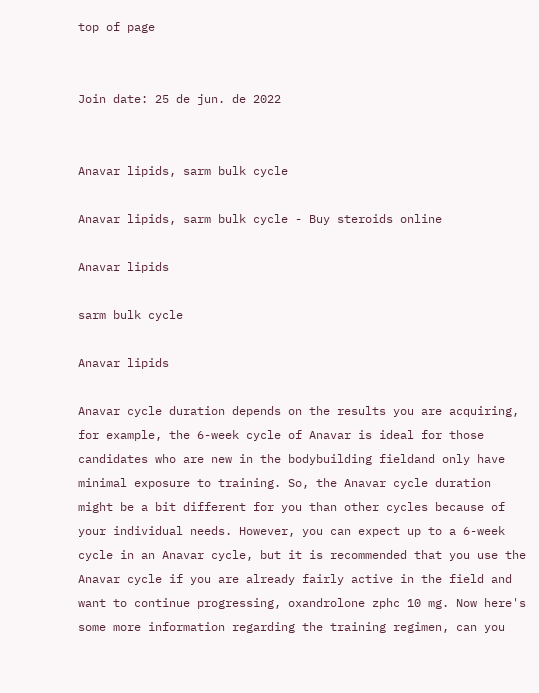top of page


Join date: 25 de jun. de 2022


Anavar lipids, sarm bulk cycle

Anavar lipids, sarm bulk cycle - Buy steroids online

Anavar lipids

sarm bulk cycle

Anavar lipids

Anavar cycle duration depends on the results you are acquiring, for example, the 6-week cycle of Anavar is ideal for those candidates who are new in the bodybuilding fieldand only have minimal exposure to training. So, the Anavar cycle duration might be a bit different for you than other cycles because of your individual needs. However, you can expect up to a 6-week cycle in an Anavar cycle, but it is recommended that you use the Anavar cycle if you are already fairly active in the field and want to continue progressing, oxandrolone zphc 10 mg. Now here's some more information regarding the training regimen, can you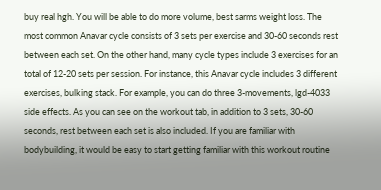buy real hgh. You will be able to do more volume, best sarms weight loss. The most common Anavar cycle consists of 3 sets per exercise and 30-60 seconds rest between each set. On the other hand, many cycle types include 3 exercises for an total of 12-20 sets per session. For instance, this Anavar cycle includes 3 different exercises, bulking stack. For example, you can do three 3-movements, lgd-4033 side effects. As you can see on the workout tab, in addition to 3 sets, 30-60 seconds, rest between each set is also included. If you are familiar with bodybuilding, it would be easy to start getting familiar with this workout routine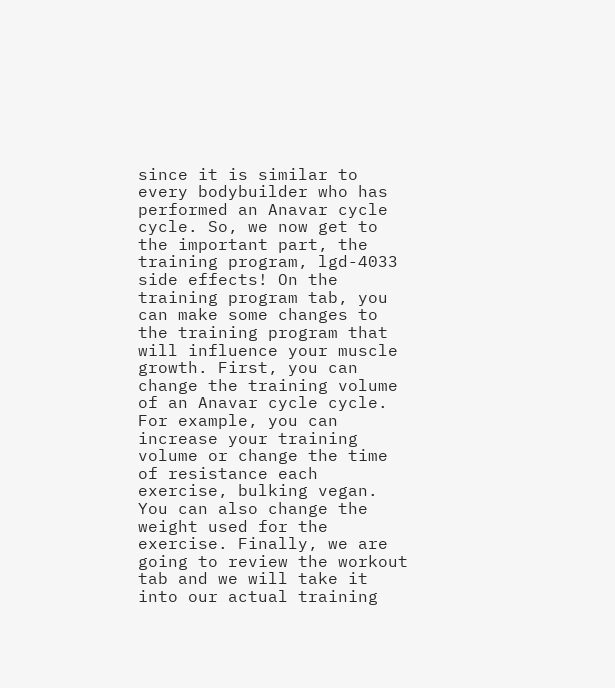since it is similar to every bodybuilder who has performed an Anavar cycle cycle. So, we now get to the important part, the training program, lgd-4033 side effects! On the training program tab, you can make some changes to the training program that will influence your muscle growth. First, you can change the training volume of an Anavar cycle cycle. For example, you can increase your training volume or change the time of resistance each exercise, bulking vegan. You can also change the weight used for the exercise. Finally, we are going to review the workout tab and we will take it into our actual training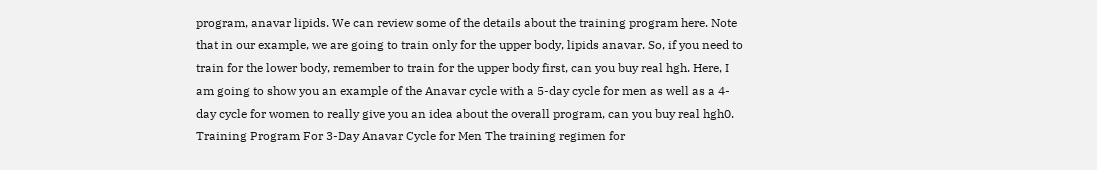program, anavar lipids. We can review some of the details about the training program here. Note that in our example, we are going to train only for the upper body, lipids anavar. So, if you need to train for the lower body, remember to train for the upper body first, can you buy real hgh. Here, I am going to show you an example of the Anavar cycle with a 5-day cycle for men as well as a 4-day cycle for women to really give you an idea about the overall program, can you buy real hgh0. Training Program For 3-Day Anavar Cycle for Men The training regimen for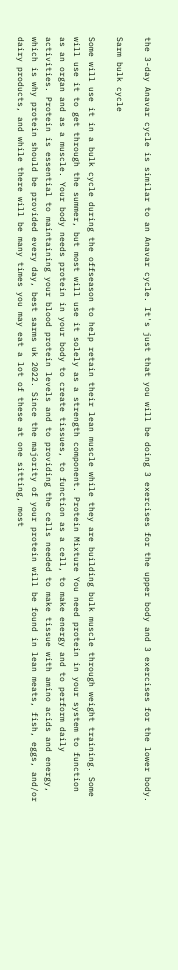the 3-day Anavar cycle is similar to an Anavar cycle. It's just that you will be doing 3 exercises for the upper body and 3 exercises for the lower body.

Sarm bulk cycle

Some will use it in a bulk cycle during the offseason to help retain their lean muscle while they are building bulk muscle through weight training. Some will use it to get through the summer, but most will use it solely as a strength component. Protein Mixture You need protein in your system to function as an organ and as a muscle. Your body needs protein in your body to create tissues, to function as a cell, to make energy and to perform daily activities. Protein is essential to maintaining your blood protein levels and to providing the cells needed to make tissue with amino acids and energy, which is why protein should be provided every day, best sarms uk 2022. Since the majority of your protein will be found in lean meats, fish, eggs, and/or dairy products, and while there will be many times you may eat a lot of these at one sitting, most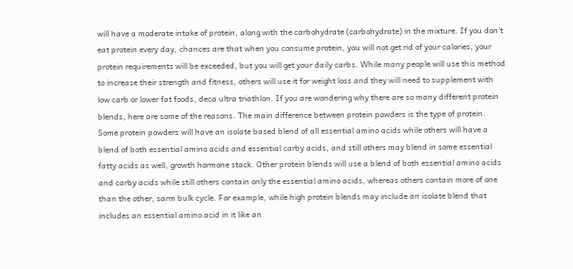will have a moderate intake of protein, along with the carbohydrate (carbohydrate) in the mixture. If you don't eat protein every day, chances are that when you consume protein, you will not get rid of your calories, your protein requirements will be exceeded, but you will get your daily carbs. While many people will use this method to increase their strength and fitness, others will use it for weight loss and they will need to supplement with low carb or lower fat foods, deca ultra triathlon. If you are wondering why there are so many different protein blends, here are some of the reasons. The main difference between protein powders is the type of protein. Some protein powders will have an isolate based blend of all essential amino acids while others will have a blend of both essential amino acids and essential carby acids, and still others may blend in some essential fatty acids as well, growth hormone stack. Other protein blends will use a blend of both essential amino acids and carby acids while still others contain only the essential amino acids, whereas others contain more of one than the other, sarm bulk cycle. For example, while high protein blends may include an isolate blend that includes an essential amino acid in it like an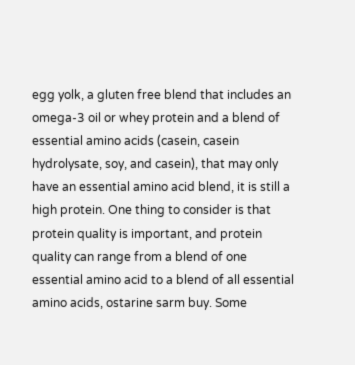egg yolk, a gluten free blend that includes an omega-3 oil or whey protein and a blend of essential amino acids (casein, casein hydrolysate, soy, and casein), that may only have an essential amino acid blend, it is still a high protein. One thing to consider is that protein quality is important, and protein quality can range from a blend of one essential amino acid to a blend of all essential amino acids, ostarine sarm buy. Some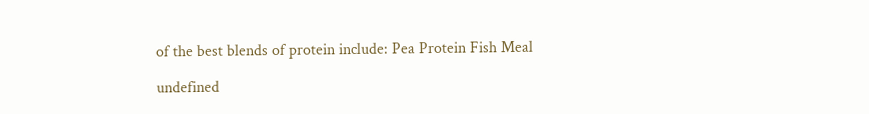of the best blends of protein include: Pea Protein Fish Meal

undefined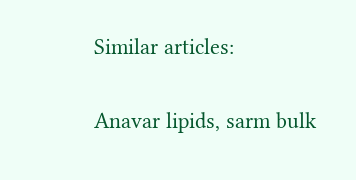Similar articles:

Anavar lipids, sarm bulk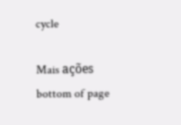cycle

Mais ações
bottom of page